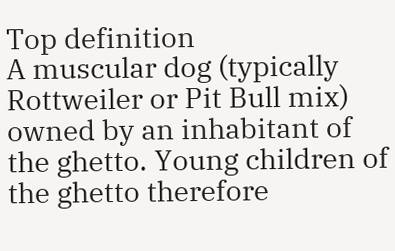Top definition
A muscular dog (typically Rottweiler or Pit Bull mix) owned by an inhabitant of the ghetto. Young children of the ghetto therefore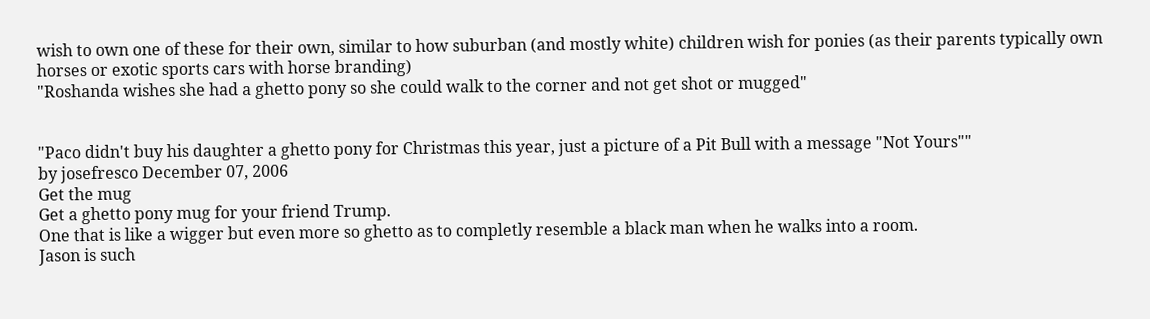wish to own one of these for their own, similar to how suburban (and mostly white) children wish for ponies (as their parents typically own horses or exotic sports cars with horse branding)
"Roshanda wishes she had a ghetto pony so she could walk to the corner and not get shot or mugged"


"Paco didn't buy his daughter a ghetto pony for Christmas this year, just a picture of a Pit Bull with a message "Not Yours""
by josefresco December 07, 2006
Get the mug
Get a ghetto pony mug for your friend Trump.
One that is like a wigger but even more so ghetto as to completly resemble a black man when he walks into a room.
Jason is such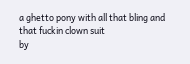a ghetto pony with all that bling and that fuckin clown suit
by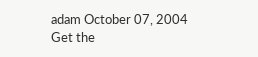adam October 07, 2004
Get the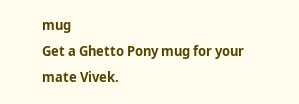mug
Get a Ghetto Pony mug for your mate Vivek.